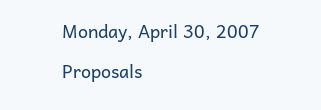Monday, April 30, 2007

Proposals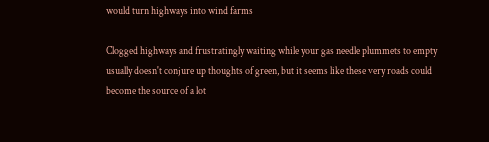would turn highways into wind farms

Clogged highways and frustratingly waiting while your gas needle plummets to empty usually doesn't conjure up thoughts of green, but it seems like these very roads could become the source of a lot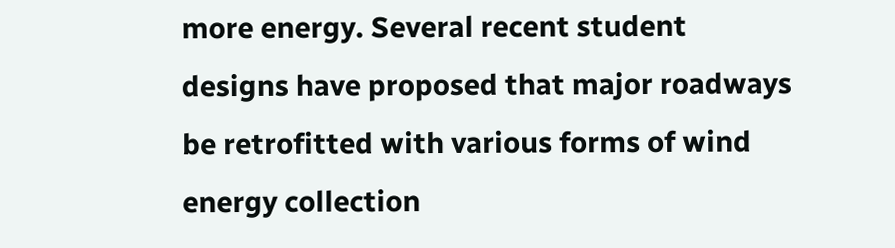more energy. Several recent student designs have proposed that major roadways be retrofitted with various forms of wind energy collection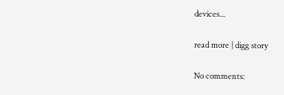devices...

read more | digg story

No comments: